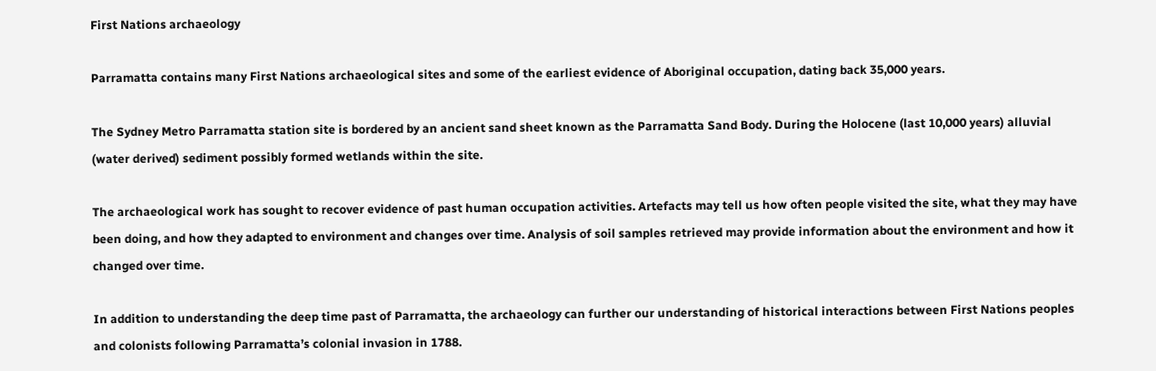First Nations archaeology

Parramatta contains many First Nations archaeological sites and some of the earliest evidence of Aboriginal occupation, dating back 35,000 years.

The Sydney Metro Parramatta station site is bordered by an ancient sand sheet known as the Parramatta Sand Body. During the Holocene (last 10,000 years) alluvial (water derived) sediment possibly formed wetlands within the site.

The archaeological work has sought to recover evidence of past human occupation activities. Artefacts may tell us how often people visited the site, what they may have been doing, and how they adapted to environment and changes over time. Analysis of soil samples retrieved may provide information about the environment and how it changed over time.

In addition to understanding the deep time past of Parramatta, the archaeology can further our understanding of historical interactions between First Nations peoples and colonists following Parramatta’s colonial invasion in 1788.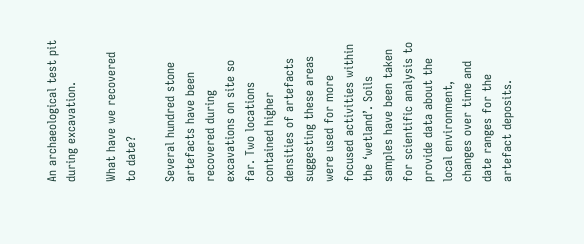An archaeological test pit during excavation.

What have we recovered to date?

Several hundred stone artefacts have been recovered during excavations on site so far. Two locations contained higher densities of artefacts suggesting these areas were used for more focused activities within the ‘wetland’. Soils samples have been taken for scientific analysis to provide data about the local environment, changes over time and date ranges for the artefact deposits.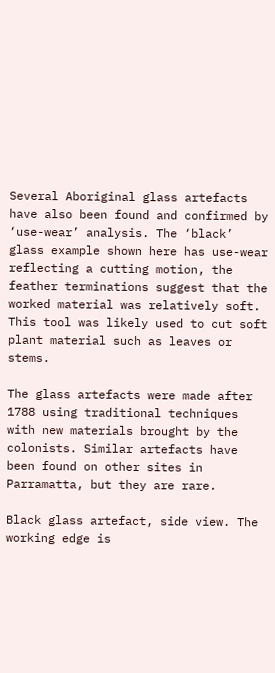Several Aboriginal glass artefacts have also been found and confirmed by ‘use-wear’ analysis. The ‘black’ glass example shown here has use-wear reflecting a cutting motion, the feather terminations suggest that the worked material was relatively soft. This tool was likely used to cut soft plant material such as leaves or stems.

The glass artefacts were made after 1788 using traditional techniques with new materials brought by the colonists. Similar artefacts have been found on other sites in Parramatta, but they are rare.

Black glass artefact, side view. The working edge is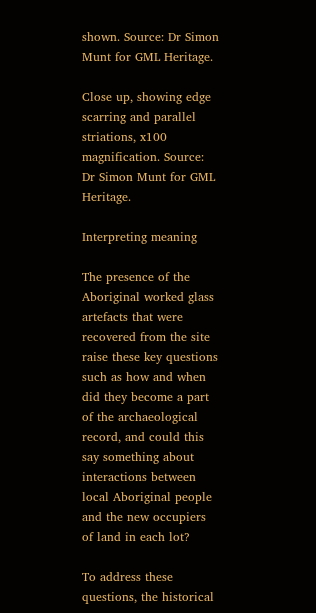shown. Source: Dr Simon Munt for GML Heritage.

Close up, showing edge scarring and parallel striations, x100 magnification. Source: Dr Simon Munt for GML Heritage.

Interpreting meaning

The presence of the Aboriginal worked glass artefacts that were recovered from the site raise these key questions such as how and when did they become a part of the archaeological record, and could this say something about interactions between local Aboriginal people and the new occupiers of land in each lot?

To address these questions, the historical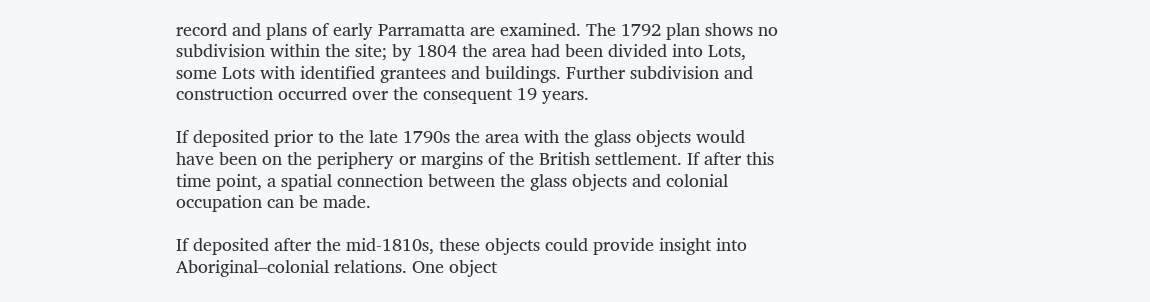record and plans of early Parramatta are examined. The 1792 plan shows no subdivision within the site; by 1804 the area had been divided into Lots, some Lots with identified grantees and buildings. Further subdivision and construction occurred over the consequent 19 years.

If deposited prior to the late 1790s the area with the glass objects would have been on the periphery or margins of the British settlement. If after this time point, a spatial connection between the glass objects and colonial occupation can be made.

If deposited after the mid-1810s, these objects could provide insight into Aboriginal–colonial relations. One object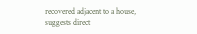recovered adjacent to a house, suggests direct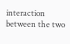interaction between the two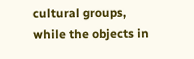cultural groups, while the objects in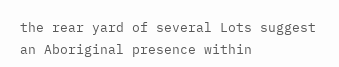the rear yard of several Lots suggest an Aboriginal presence within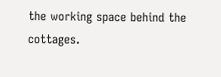the working space behind the cottages.